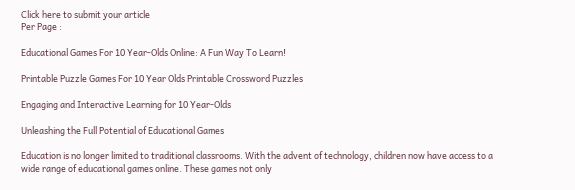Click here to submit your article
Per Page :

Educational Games For 10 Year-Olds Online: A Fun Way To Learn!

Printable Puzzle Games For 10 Year Olds Printable Crossword Puzzles

Engaging and Interactive Learning for 10 Year-Olds

Unleashing the Full Potential of Educational Games

Education is no longer limited to traditional classrooms. With the advent of technology, children now have access to a wide range of educational games online. These games not only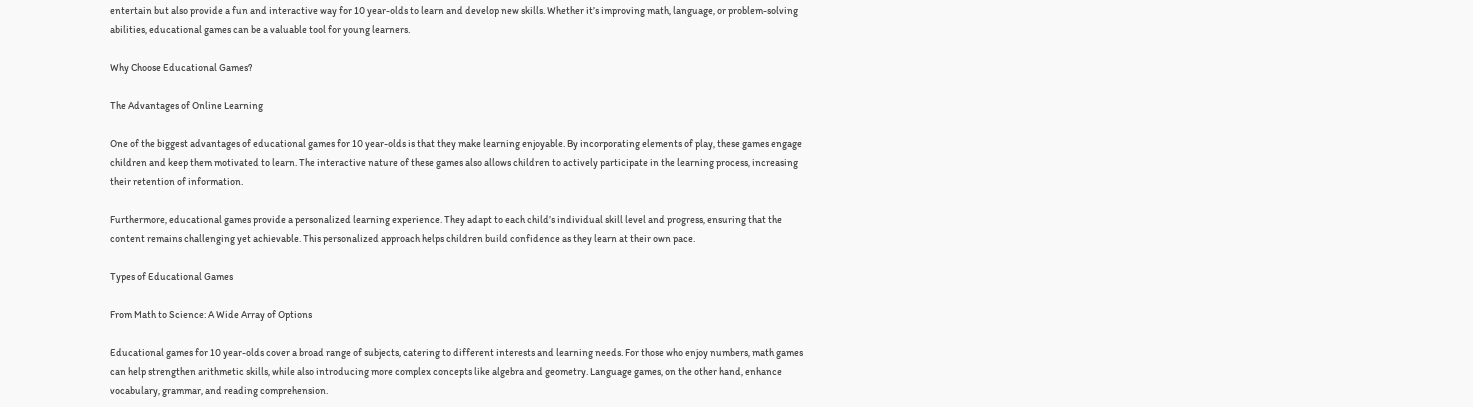entertain but also provide a fun and interactive way for 10 year-olds to learn and develop new skills. Whether it’s improving math, language, or problem-solving abilities, educational games can be a valuable tool for young learners.

Why Choose Educational Games?

The Advantages of Online Learning

One of the biggest advantages of educational games for 10 year-olds is that they make learning enjoyable. By incorporating elements of play, these games engage children and keep them motivated to learn. The interactive nature of these games also allows children to actively participate in the learning process, increasing their retention of information.

Furthermore, educational games provide a personalized learning experience. They adapt to each child’s individual skill level and progress, ensuring that the content remains challenging yet achievable. This personalized approach helps children build confidence as they learn at their own pace.

Types of Educational Games

From Math to Science: A Wide Array of Options

Educational games for 10 year-olds cover a broad range of subjects, catering to different interests and learning needs. For those who enjoy numbers, math games can help strengthen arithmetic skills, while also introducing more complex concepts like algebra and geometry. Language games, on the other hand, enhance vocabulary, grammar, and reading comprehension.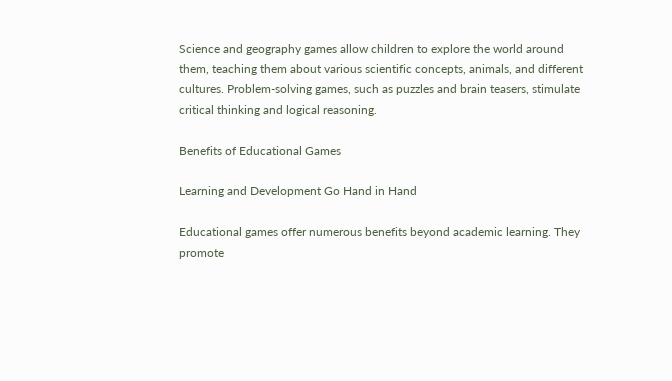Science and geography games allow children to explore the world around them, teaching them about various scientific concepts, animals, and different cultures. Problem-solving games, such as puzzles and brain teasers, stimulate critical thinking and logical reasoning.

Benefits of Educational Games

Learning and Development Go Hand in Hand

Educational games offer numerous benefits beyond academic learning. They promote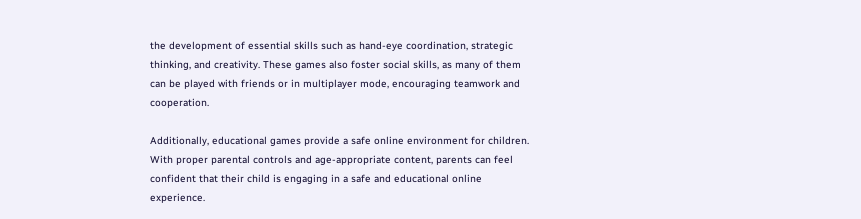the development of essential skills such as hand-eye coordination, strategic thinking, and creativity. These games also foster social skills, as many of them can be played with friends or in multiplayer mode, encouraging teamwork and cooperation.

Additionally, educational games provide a safe online environment for children. With proper parental controls and age-appropriate content, parents can feel confident that their child is engaging in a safe and educational online experience.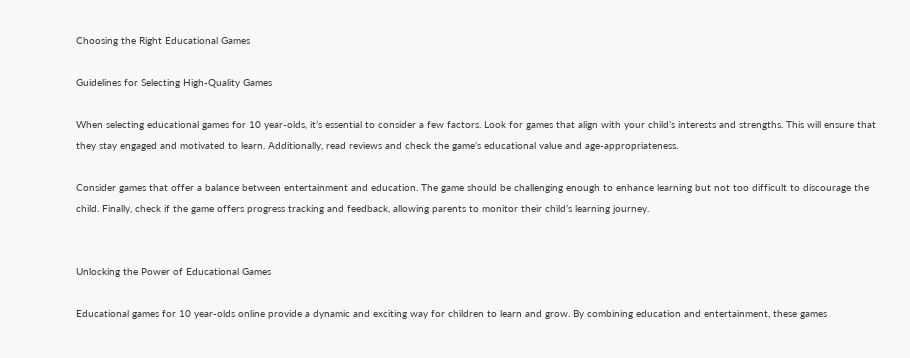Choosing the Right Educational Games

Guidelines for Selecting High-Quality Games

When selecting educational games for 10 year-olds, it’s essential to consider a few factors. Look for games that align with your child’s interests and strengths. This will ensure that they stay engaged and motivated to learn. Additionally, read reviews and check the game’s educational value and age-appropriateness.

Consider games that offer a balance between entertainment and education. The game should be challenging enough to enhance learning but not too difficult to discourage the child. Finally, check if the game offers progress tracking and feedback, allowing parents to monitor their child’s learning journey.


Unlocking the Power of Educational Games

Educational games for 10 year-olds online provide a dynamic and exciting way for children to learn and grow. By combining education and entertainment, these games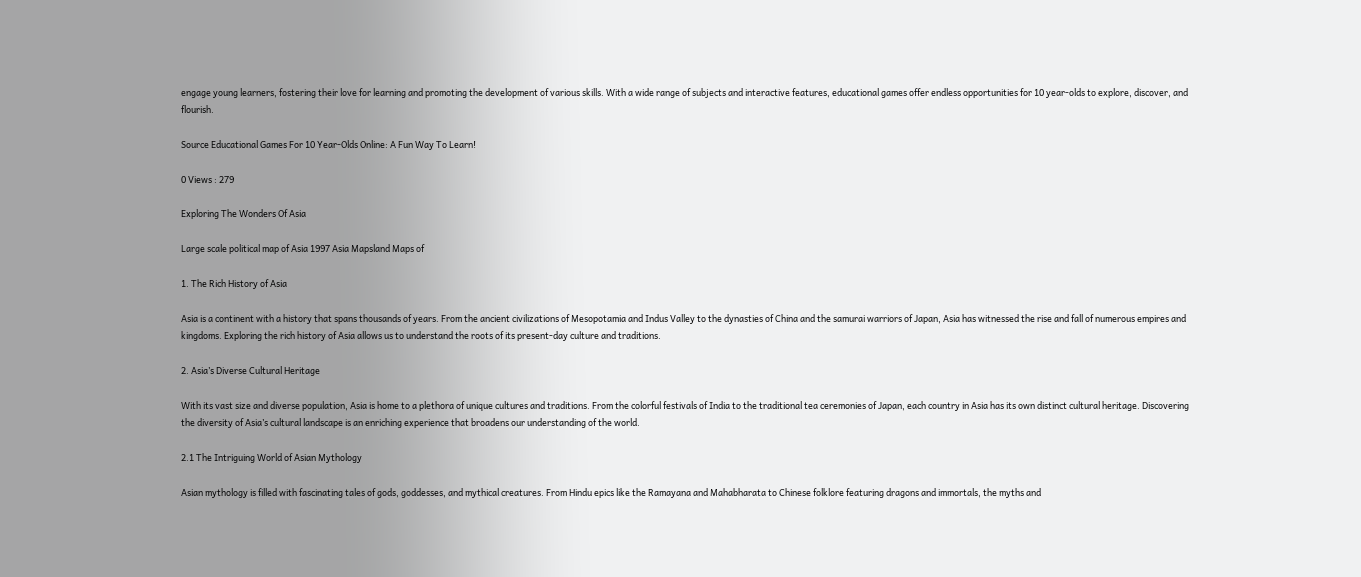engage young learners, fostering their love for learning and promoting the development of various skills. With a wide range of subjects and interactive features, educational games offer endless opportunities for 10 year-olds to explore, discover, and flourish.

Source Educational Games For 10 Year-Olds Online: A Fun Way To Learn!

0 Views : 279

Exploring The Wonders Of Asia

Large scale political map of Asia 1997 Asia Mapsland Maps of

1. The Rich History of Asia

Asia is a continent with a history that spans thousands of years. From the ancient civilizations of Mesopotamia and Indus Valley to the dynasties of China and the samurai warriors of Japan, Asia has witnessed the rise and fall of numerous empires and kingdoms. Exploring the rich history of Asia allows us to understand the roots of its present-day culture and traditions.

2. Asia’s Diverse Cultural Heritage

With its vast size and diverse population, Asia is home to a plethora of unique cultures and traditions. From the colorful festivals of India to the traditional tea ceremonies of Japan, each country in Asia has its own distinct cultural heritage. Discovering the diversity of Asia’s cultural landscape is an enriching experience that broadens our understanding of the world.

2.1 The Intriguing World of Asian Mythology

Asian mythology is filled with fascinating tales of gods, goddesses, and mythical creatures. From Hindu epics like the Ramayana and Mahabharata to Chinese folklore featuring dragons and immortals, the myths and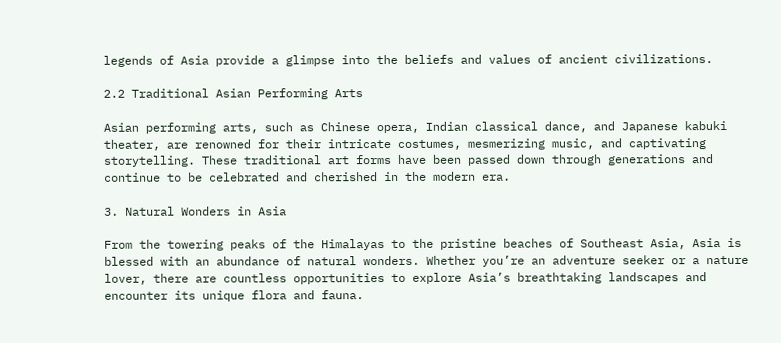legends of Asia provide a glimpse into the beliefs and values of ancient civilizations.

2.2 Traditional Asian Performing Arts

Asian performing arts, such as Chinese opera, Indian classical dance, and Japanese kabuki theater, are renowned for their intricate costumes, mesmerizing music, and captivating storytelling. These traditional art forms have been passed down through generations and continue to be celebrated and cherished in the modern era.

3. Natural Wonders in Asia

From the towering peaks of the Himalayas to the pristine beaches of Southeast Asia, Asia is blessed with an abundance of natural wonders. Whether you’re an adventure seeker or a nature lover, there are countless opportunities to explore Asia’s breathtaking landscapes and encounter its unique flora and fauna.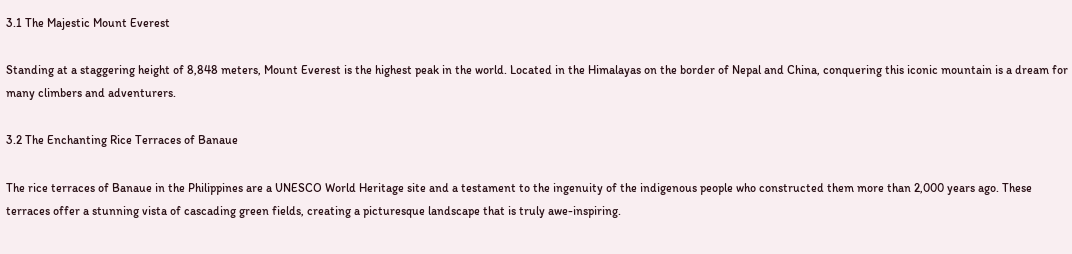3.1 The Majestic Mount Everest

Standing at a staggering height of 8,848 meters, Mount Everest is the highest peak in the world. Located in the Himalayas on the border of Nepal and China, conquering this iconic mountain is a dream for many climbers and adventurers.

3.2 The Enchanting Rice Terraces of Banaue

The rice terraces of Banaue in the Philippines are a UNESCO World Heritage site and a testament to the ingenuity of the indigenous people who constructed them more than 2,000 years ago. These terraces offer a stunning vista of cascading green fields, creating a picturesque landscape that is truly awe-inspiring.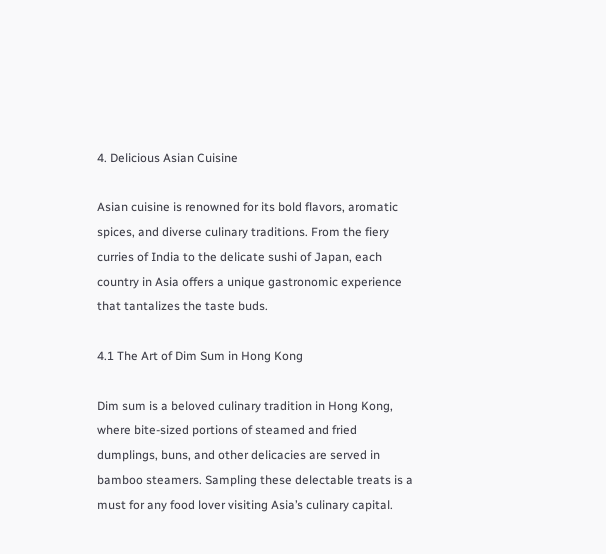4. Delicious Asian Cuisine

Asian cuisine is renowned for its bold flavors, aromatic spices, and diverse culinary traditions. From the fiery curries of India to the delicate sushi of Japan, each country in Asia offers a unique gastronomic experience that tantalizes the taste buds.

4.1 The Art of Dim Sum in Hong Kong

Dim sum is a beloved culinary tradition in Hong Kong, where bite-sized portions of steamed and fried dumplings, buns, and other delicacies are served in bamboo steamers. Sampling these delectable treats is a must for any food lover visiting Asia’s culinary capital.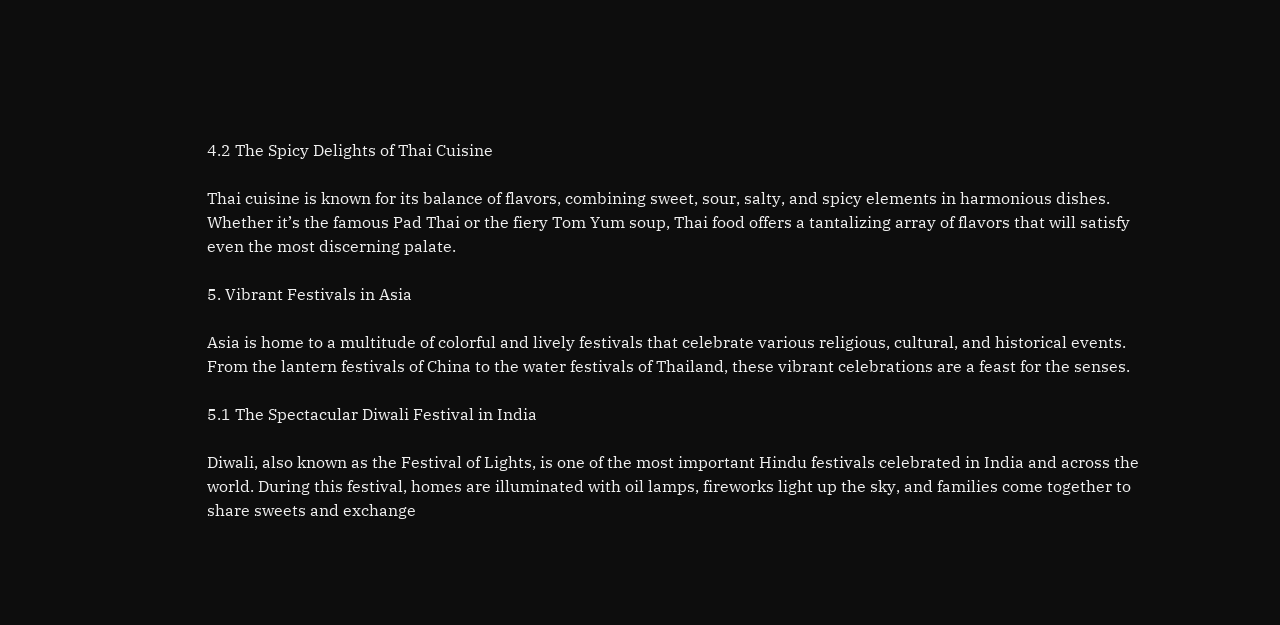4.2 The Spicy Delights of Thai Cuisine

Thai cuisine is known for its balance of flavors, combining sweet, sour, salty, and spicy elements in harmonious dishes. Whether it’s the famous Pad Thai or the fiery Tom Yum soup, Thai food offers a tantalizing array of flavors that will satisfy even the most discerning palate.

5. Vibrant Festivals in Asia

Asia is home to a multitude of colorful and lively festivals that celebrate various religious, cultural, and historical events. From the lantern festivals of China to the water festivals of Thailand, these vibrant celebrations are a feast for the senses.

5.1 The Spectacular Diwali Festival in India

Diwali, also known as the Festival of Lights, is one of the most important Hindu festivals celebrated in India and across the world. During this festival, homes are illuminated with oil lamps, fireworks light up the sky, and families come together to share sweets and exchange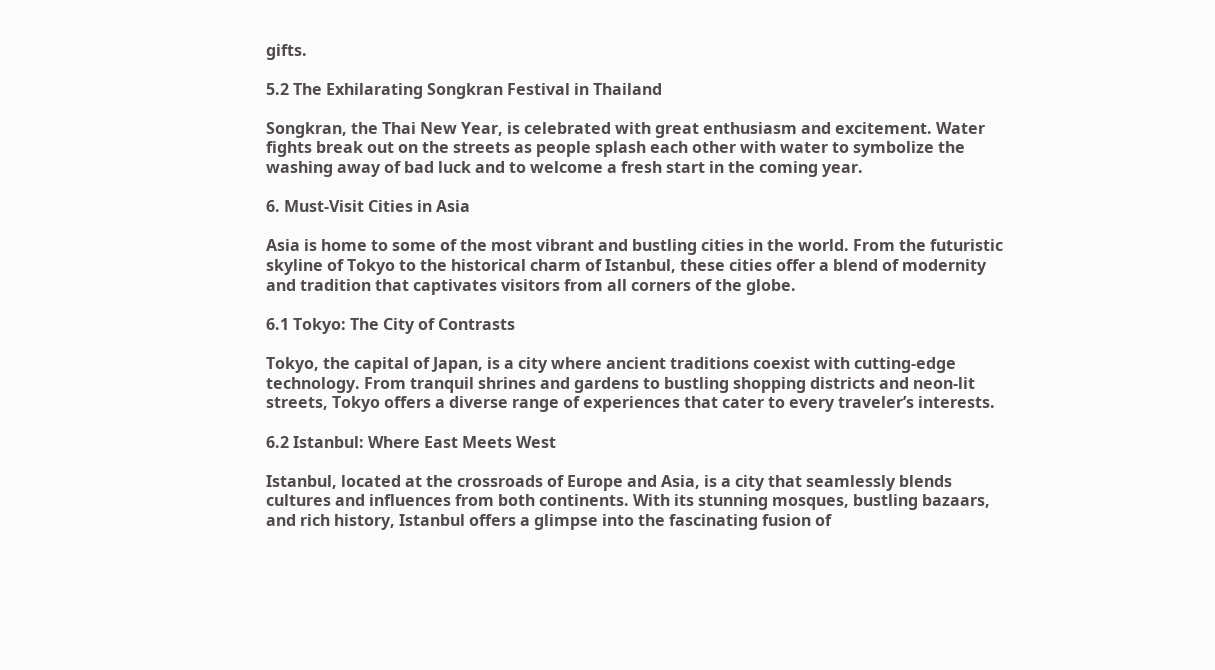gifts.

5.2 The Exhilarating Songkran Festival in Thailand

Songkran, the Thai New Year, is celebrated with great enthusiasm and excitement. Water fights break out on the streets as people splash each other with water to symbolize the washing away of bad luck and to welcome a fresh start in the coming year.

6. Must-Visit Cities in Asia

Asia is home to some of the most vibrant and bustling cities in the world. From the futuristic skyline of Tokyo to the historical charm of Istanbul, these cities offer a blend of modernity and tradition that captivates visitors from all corners of the globe.

6.1 Tokyo: The City of Contrasts

Tokyo, the capital of Japan, is a city where ancient traditions coexist with cutting-edge technology. From tranquil shrines and gardens to bustling shopping districts and neon-lit streets, Tokyo offers a diverse range of experiences that cater to every traveler’s interests.

6.2 Istanbul: Where East Meets West

Istanbul, located at the crossroads of Europe and Asia, is a city that seamlessly blends cultures and influences from both continents. With its stunning mosques, bustling bazaars, and rich history, Istanbul offers a glimpse into the fascinating fusion of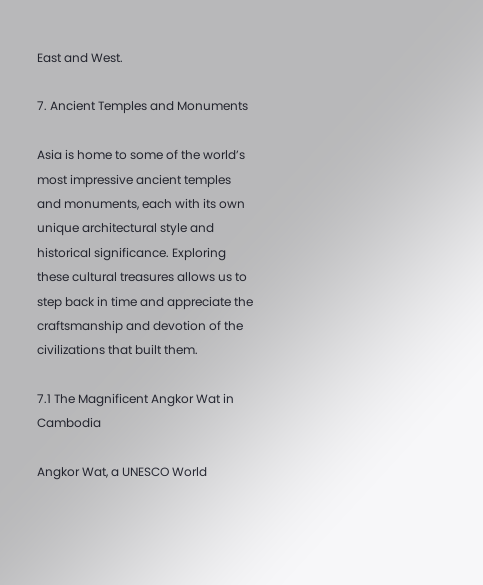East and West.

7. Ancient Temples and Monuments

Asia is home to some of the world’s most impressive ancient temples and monuments, each with its own unique architectural style and historical significance. Exploring these cultural treasures allows us to step back in time and appreciate the craftsmanship and devotion of the civilizations that built them.

7.1 The Magnificent Angkor Wat in Cambodia

Angkor Wat, a UNESCO World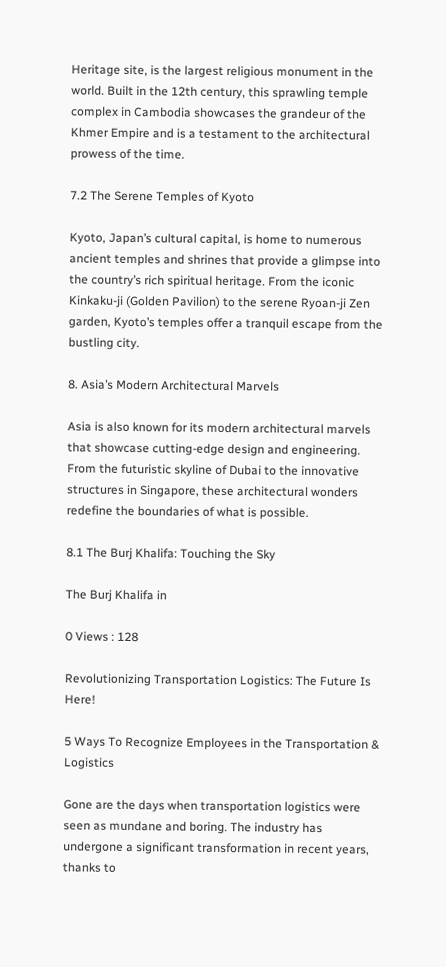Heritage site, is the largest religious monument in the world. Built in the 12th century, this sprawling temple complex in Cambodia showcases the grandeur of the Khmer Empire and is a testament to the architectural prowess of the time.

7.2 The Serene Temples of Kyoto

Kyoto, Japan’s cultural capital, is home to numerous ancient temples and shrines that provide a glimpse into the country’s rich spiritual heritage. From the iconic Kinkaku-ji (Golden Pavilion) to the serene Ryoan-ji Zen garden, Kyoto’s temples offer a tranquil escape from the bustling city.

8. Asia’s Modern Architectural Marvels

Asia is also known for its modern architectural marvels that showcase cutting-edge design and engineering. From the futuristic skyline of Dubai to the innovative structures in Singapore, these architectural wonders redefine the boundaries of what is possible.

8.1 The Burj Khalifa: Touching the Sky

The Burj Khalifa in

0 Views : 128

Revolutionizing Transportation Logistics: The Future Is Here!

5 Ways To Recognize Employees in the Transportation & Logistics

Gone are the days when transportation logistics were seen as mundane and boring. The industry has undergone a significant transformation in recent years, thanks to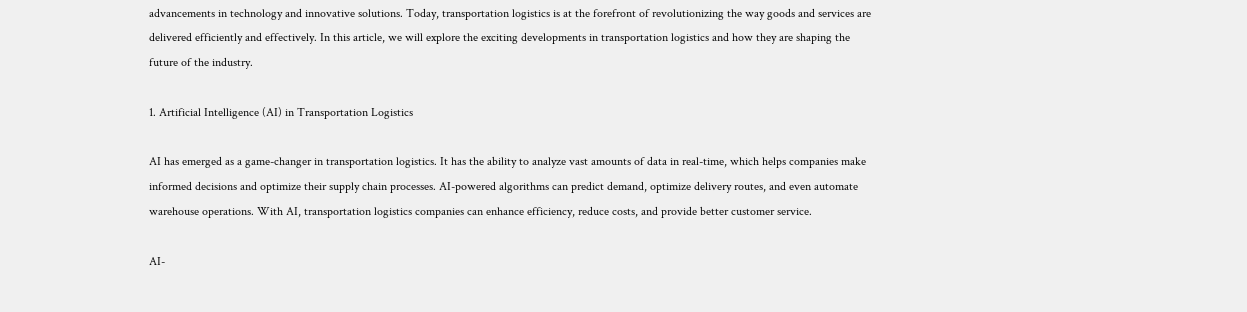advancements in technology and innovative solutions. Today, transportation logistics is at the forefront of revolutionizing the way goods and services are delivered efficiently and effectively. In this article, we will explore the exciting developments in transportation logistics and how they are shaping the future of the industry.

1. Artificial Intelligence (AI) in Transportation Logistics

AI has emerged as a game-changer in transportation logistics. It has the ability to analyze vast amounts of data in real-time, which helps companies make informed decisions and optimize their supply chain processes. AI-powered algorithms can predict demand, optimize delivery routes, and even automate warehouse operations. With AI, transportation logistics companies can enhance efficiency, reduce costs, and provide better customer service.

AI-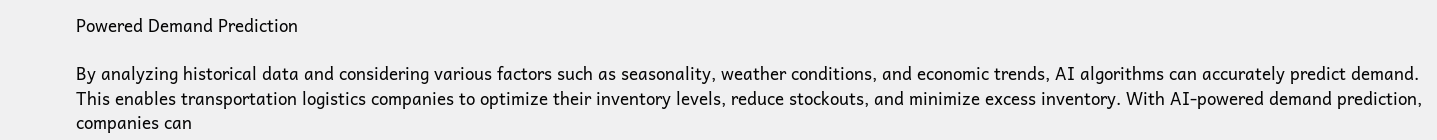Powered Demand Prediction

By analyzing historical data and considering various factors such as seasonality, weather conditions, and economic trends, AI algorithms can accurately predict demand. This enables transportation logistics companies to optimize their inventory levels, reduce stockouts, and minimize excess inventory. With AI-powered demand prediction, companies can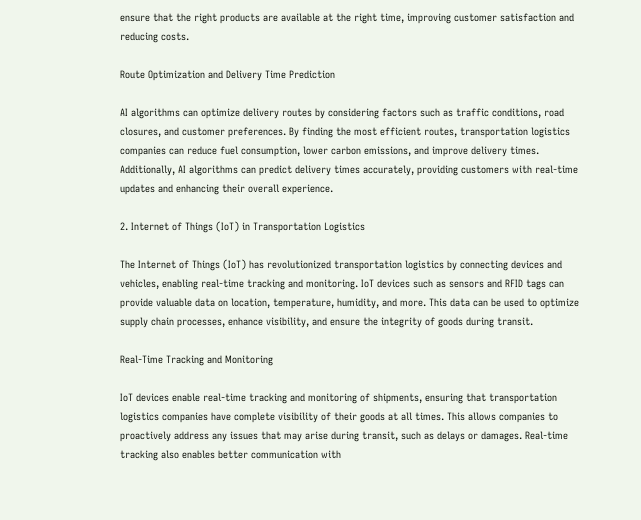ensure that the right products are available at the right time, improving customer satisfaction and reducing costs.

Route Optimization and Delivery Time Prediction

AI algorithms can optimize delivery routes by considering factors such as traffic conditions, road closures, and customer preferences. By finding the most efficient routes, transportation logistics companies can reduce fuel consumption, lower carbon emissions, and improve delivery times. Additionally, AI algorithms can predict delivery times accurately, providing customers with real-time updates and enhancing their overall experience.

2. Internet of Things (IoT) in Transportation Logistics

The Internet of Things (IoT) has revolutionized transportation logistics by connecting devices and vehicles, enabling real-time tracking and monitoring. IoT devices such as sensors and RFID tags can provide valuable data on location, temperature, humidity, and more. This data can be used to optimize supply chain processes, enhance visibility, and ensure the integrity of goods during transit.

Real-Time Tracking and Monitoring

IoT devices enable real-time tracking and monitoring of shipments, ensuring that transportation logistics companies have complete visibility of their goods at all times. This allows companies to proactively address any issues that may arise during transit, such as delays or damages. Real-time tracking also enables better communication with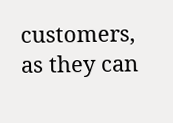customers, as they can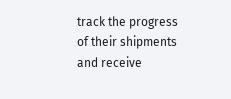track the progress of their shipments and receive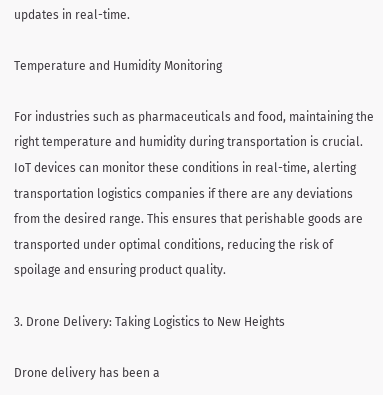updates in real-time.

Temperature and Humidity Monitoring

For industries such as pharmaceuticals and food, maintaining the right temperature and humidity during transportation is crucial. IoT devices can monitor these conditions in real-time, alerting transportation logistics companies if there are any deviations from the desired range. This ensures that perishable goods are transported under optimal conditions, reducing the risk of spoilage and ensuring product quality.

3. Drone Delivery: Taking Logistics to New Heights

Drone delivery has been a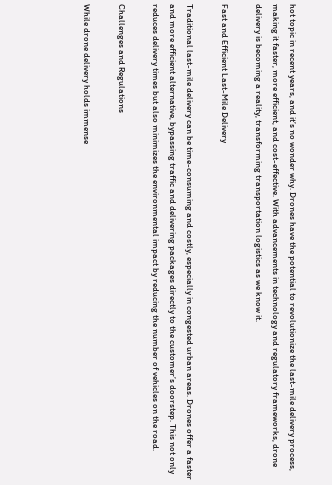hot topic in recent years, and it’s no wonder why. Drones have the potential to revolutionize the last-mile delivery process, making it faster, more efficient, and cost-effective. With advancements in technology and regulatory frameworks, drone delivery is becoming a reality, transforming transportation logistics as we know it.

Fast and Efficient Last-Mile Delivery

Traditional last-mile delivery can be time-consuming and costly, especially in congested urban areas. Drones offer a faster and more efficient alternative, bypassing traffic and delivering packages directly to the customer’s doorstep. This not only reduces delivery times but also minimizes the environmental impact by reducing the number of vehicles on the road.

Challenges and Regulations

While drone delivery holds immense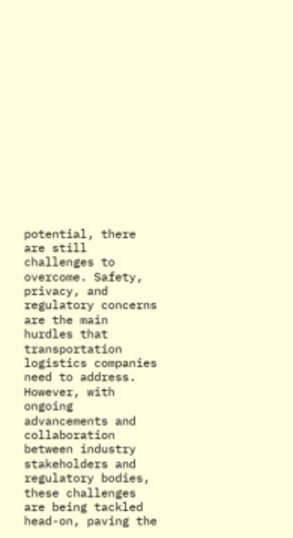potential, there are still challenges to overcome. Safety, privacy, and regulatory concerns are the main hurdles that transportation logistics companies need to address. However, with ongoing advancements and collaboration between industry stakeholders and regulatory bodies, these challenges are being tackled head-on, paving the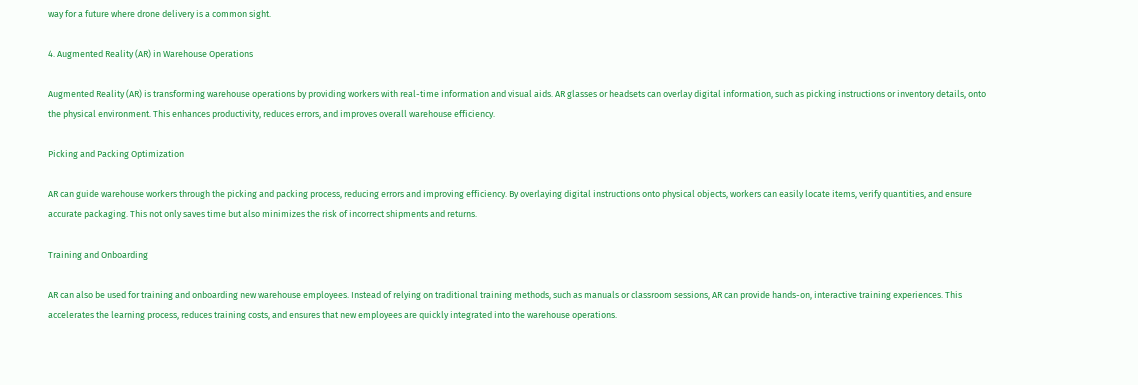way for a future where drone delivery is a common sight.

4. Augmented Reality (AR) in Warehouse Operations

Augmented Reality (AR) is transforming warehouse operations by providing workers with real-time information and visual aids. AR glasses or headsets can overlay digital information, such as picking instructions or inventory details, onto the physical environment. This enhances productivity, reduces errors, and improves overall warehouse efficiency.

Picking and Packing Optimization

AR can guide warehouse workers through the picking and packing process, reducing errors and improving efficiency. By overlaying digital instructions onto physical objects, workers can easily locate items, verify quantities, and ensure accurate packaging. This not only saves time but also minimizes the risk of incorrect shipments and returns.

Training and Onboarding

AR can also be used for training and onboarding new warehouse employees. Instead of relying on traditional training methods, such as manuals or classroom sessions, AR can provide hands-on, interactive training experiences. This accelerates the learning process, reduces training costs, and ensures that new employees are quickly integrated into the warehouse operations.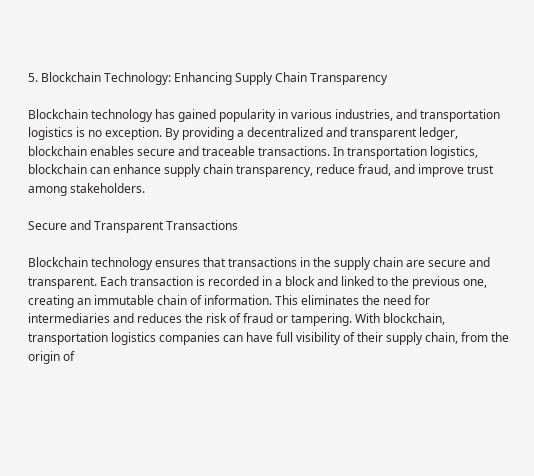5. Blockchain Technology: Enhancing Supply Chain Transparency

Blockchain technology has gained popularity in various industries, and transportation logistics is no exception. By providing a decentralized and transparent ledger, blockchain enables secure and traceable transactions. In transportation logistics, blockchain can enhance supply chain transparency, reduce fraud, and improve trust among stakeholders.

Secure and Transparent Transactions

Blockchain technology ensures that transactions in the supply chain are secure and transparent. Each transaction is recorded in a block and linked to the previous one, creating an immutable chain of information. This eliminates the need for intermediaries and reduces the risk of fraud or tampering. With blockchain, transportation logistics companies can have full visibility of their supply chain, from the origin of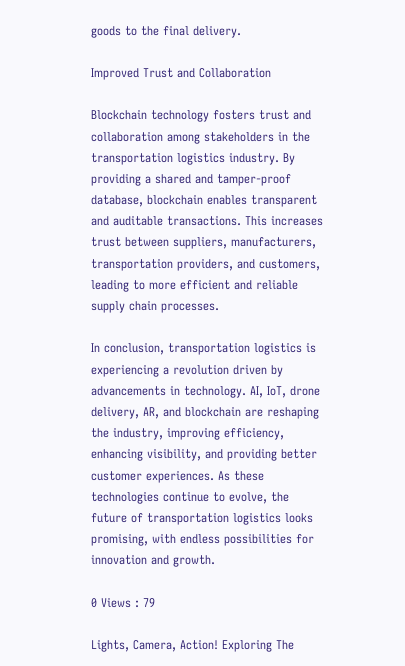goods to the final delivery.

Improved Trust and Collaboration

Blockchain technology fosters trust and collaboration among stakeholders in the transportation logistics industry. By providing a shared and tamper-proof database, blockchain enables transparent and auditable transactions. This increases trust between suppliers, manufacturers, transportation providers, and customers, leading to more efficient and reliable supply chain processes.

In conclusion, transportation logistics is experiencing a revolution driven by advancements in technology. AI, IoT, drone delivery, AR, and blockchain are reshaping the industry, improving efficiency, enhancing visibility, and providing better customer experiences. As these technologies continue to evolve, the future of transportation logistics looks promising, with endless possibilities for innovation and growth.

0 Views : 79

Lights, Camera, Action! Exploring The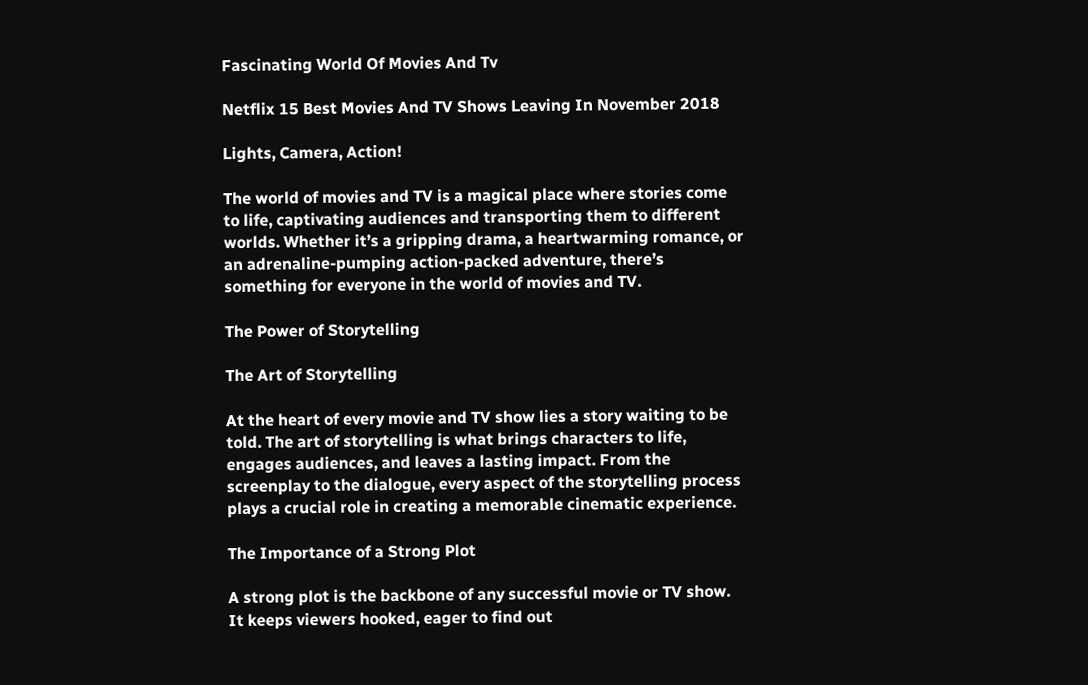Fascinating World Of Movies And Tv

Netflix 15 Best Movies And TV Shows Leaving In November 2018

Lights, Camera, Action!

The world of movies and TV is a magical place where stories come to life, captivating audiences and transporting them to different worlds. Whether it’s a gripping drama, a heartwarming romance, or an adrenaline-pumping action-packed adventure, there’s something for everyone in the world of movies and TV.

The Power of Storytelling

The Art of Storytelling

At the heart of every movie and TV show lies a story waiting to be told. The art of storytelling is what brings characters to life, engages audiences, and leaves a lasting impact. From the screenplay to the dialogue, every aspect of the storytelling process plays a crucial role in creating a memorable cinematic experience.

The Importance of a Strong Plot

A strong plot is the backbone of any successful movie or TV show. It keeps viewers hooked, eager to find out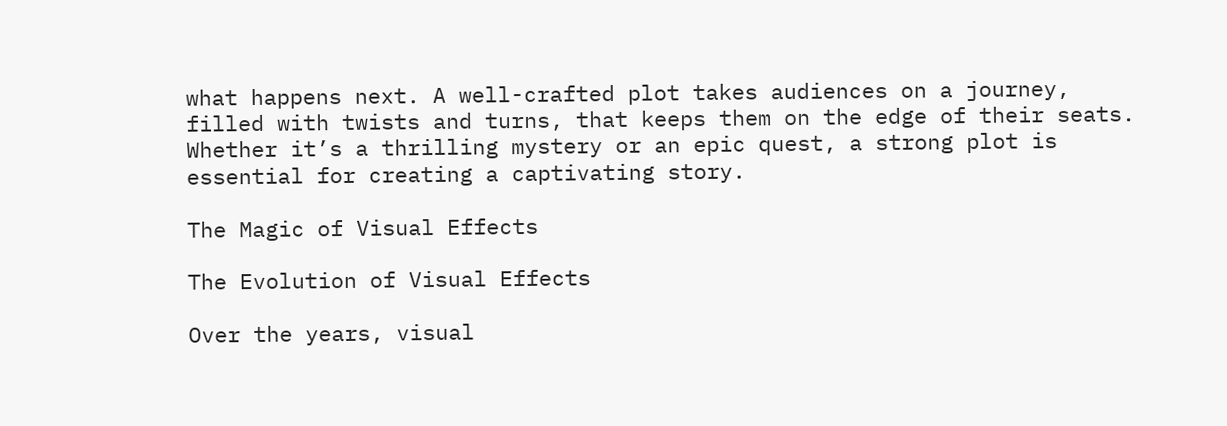what happens next. A well-crafted plot takes audiences on a journey, filled with twists and turns, that keeps them on the edge of their seats. Whether it’s a thrilling mystery or an epic quest, a strong plot is essential for creating a captivating story.

The Magic of Visual Effects

The Evolution of Visual Effects

Over the years, visual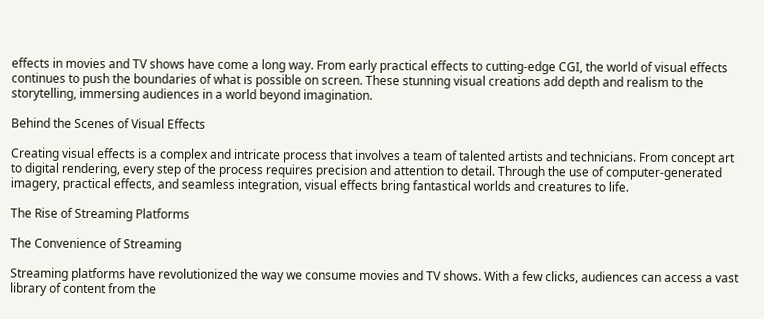effects in movies and TV shows have come a long way. From early practical effects to cutting-edge CGI, the world of visual effects continues to push the boundaries of what is possible on screen. These stunning visual creations add depth and realism to the storytelling, immersing audiences in a world beyond imagination.

Behind the Scenes of Visual Effects

Creating visual effects is a complex and intricate process that involves a team of talented artists and technicians. From concept art to digital rendering, every step of the process requires precision and attention to detail. Through the use of computer-generated imagery, practical effects, and seamless integration, visual effects bring fantastical worlds and creatures to life.

The Rise of Streaming Platforms

The Convenience of Streaming

Streaming platforms have revolutionized the way we consume movies and TV shows. With a few clicks, audiences can access a vast library of content from the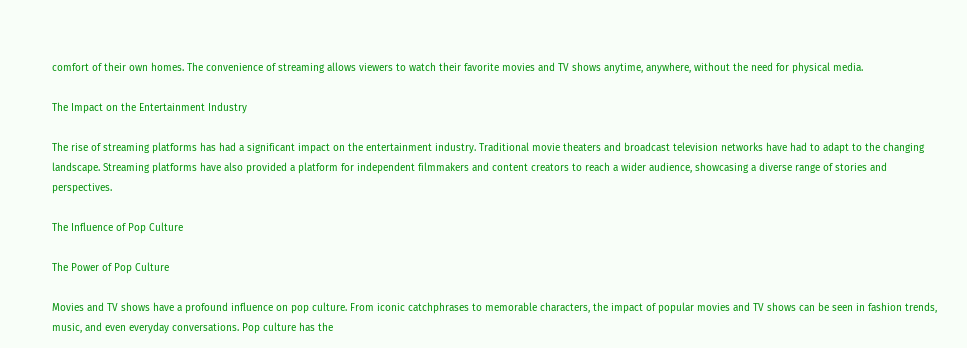comfort of their own homes. The convenience of streaming allows viewers to watch their favorite movies and TV shows anytime, anywhere, without the need for physical media.

The Impact on the Entertainment Industry

The rise of streaming platforms has had a significant impact on the entertainment industry. Traditional movie theaters and broadcast television networks have had to adapt to the changing landscape. Streaming platforms have also provided a platform for independent filmmakers and content creators to reach a wider audience, showcasing a diverse range of stories and perspectives.

The Influence of Pop Culture

The Power of Pop Culture

Movies and TV shows have a profound influence on pop culture. From iconic catchphrases to memorable characters, the impact of popular movies and TV shows can be seen in fashion trends, music, and even everyday conversations. Pop culture has the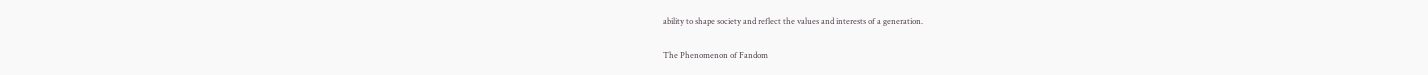ability to shape society and reflect the values and interests of a generation.

The Phenomenon of Fandom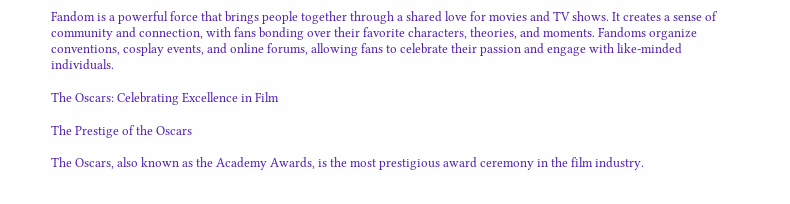Fandom is a powerful force that brings people together through a shared love for movies and TV shows. It creates a sense of community and connection, with fans bonding over their favorite characters, theories, and moments. Fandoms organize conventions, cosplay events, and online forums, allowing fans to celebrate their passion and engage with like-minded individuals.

The Oscars: Celebrating Excellence in Film

The Prestige of the Oscars

The Oscars, also known as the Academy Awards, is the most prestigious award ceremony in the film industry.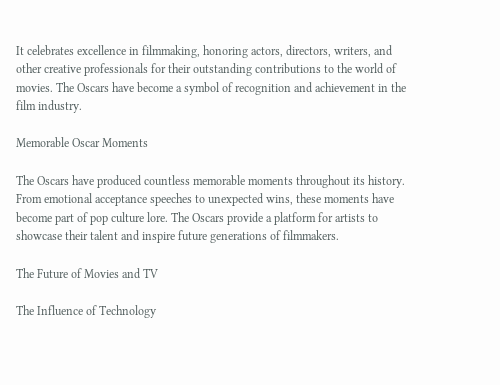It celebrates excellence in filmmaking, honoring actors, directors, writers, and other creative professionals for their outstanding contributions to the world of movies. The Oscars have become a symbol of recognition and achievement in the film industry.

Memorable Oscar Moments

The Oscars have produced countless memorable moments throughout its history. From emotional acceptance speeches to unexpected wins, these moments have become part of pop culture lore. The Oscars provide a platform for artists to showcase their talent and inspire future generations of filmmakers.

The Future of Movies and TV

The Influence of Technology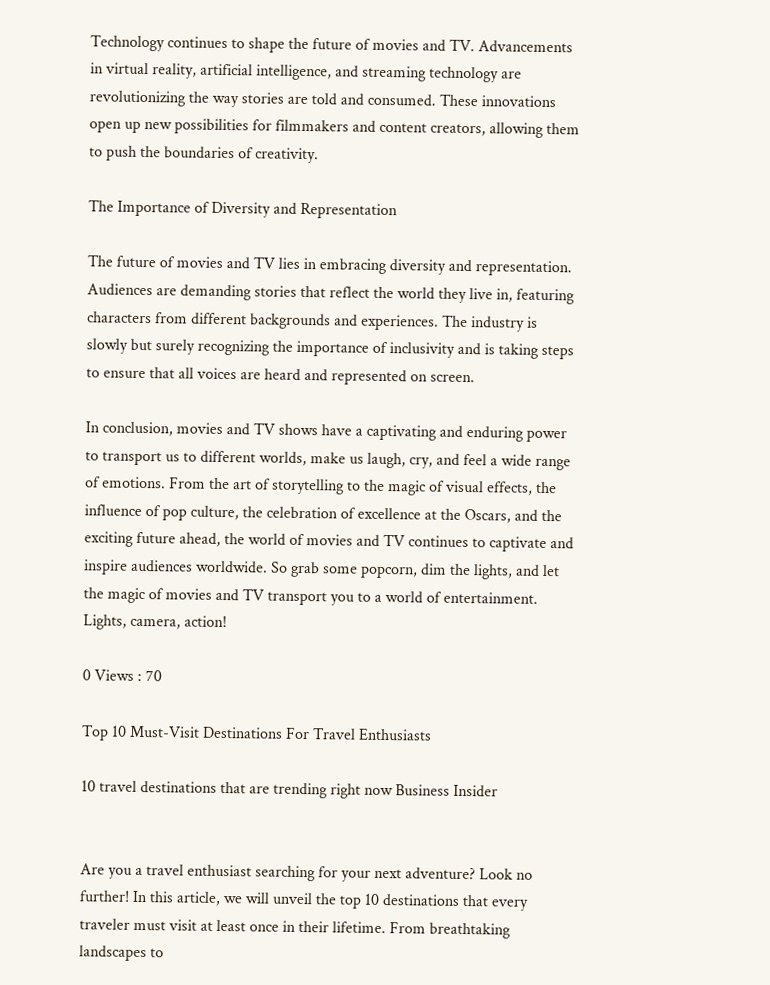Technology continues to shape the future of movies and TV. Advancements in virtual reality, artificial intelligence, and streaming technology are revolutionizing the way stories are told and consumed. These innovations open up new possibilities for filmmakers and content creators, allowing them to push the boundaries of creativity.

The Importance of Diversity and Representation

The future of movies and TV lies in embracing diversity and representation. Audiences are demanding stories that reflect the world they live in, featuring characters from different backgrounds and experiences. The industry is slowly but surely recognizing the importance of inclusivity and is taking steps to ensure that all voices are heard and represented on screen.

In conclusion, movies and TV shows have a captivating and enduring power to transport us to different worlds, make us laugh, cry, and feel a wide range of emotions. From the art of storytelling to the magic of visual effects, the influence of pop culture, the celebration of excellence at the Oscars, and the exciting future ahead, the world of movies and TV continues to captivate and inspire audiences worldwide. So grab some popcorn, dim the lights, and let the magic of movies and TV transport you to a world of entertainment. Lights, camera, action!

0 Views : 70

Top 10 Must-Visit Destinations For Travel Enthusiasts

10 travel destinations that are trending right now Business Insider


Are you a travel enthusiast searching for your next adventure? Look no further! In this article, we will unveil the top 10 destinations that every traveler must visit at least once in their lifetime. From breathtaking landscapes to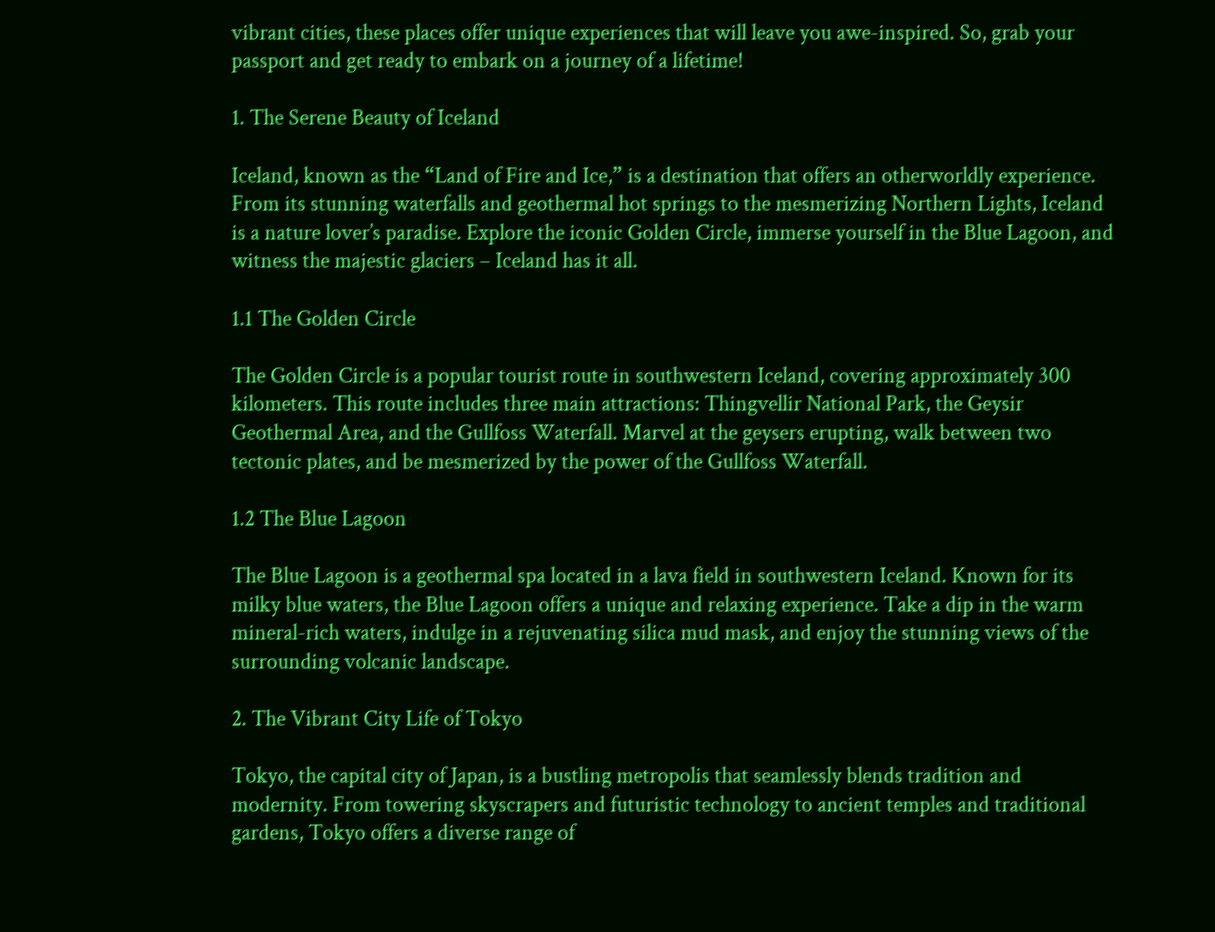vibrant cities, these places offer unique experiences that will leave you awe-inspired. So, grab your passport and get ready to embark on a journey of a lifetime!

1. The Serene Beauty of Iceland

Iceland, known as the “Land of Fire and Ice,” is a destination that offers an otherworldly experience. From its stunning waterfalls and geothermal hot springs to the mesmerizing Northern Lights, Iceland is a nature lover’s paradise. Explore the iconic Golden Circle, immerse yourself in the Blue Lagoon, and witness the majestic glaciers – Iceland has it all.

1.1 The Golden Circle

The Golden Circle is a popular tourist route in southwestern Iceland, covering approximately 300 kilometers. This route includes three main attractions: Thingvellir National Park, the Geysir Geothermal Area, and the Gullfoss Waterfall. Marvel at the geysers erupting, walk between two tectonic plates, and be mesmerized by the power of the Gullfoss Waterfall.

1.2 The Blue Lagoon

The Blue Lagoon is a geothermal spa located in a lava field in southwestern Iceland. Known for its milky blue waters, the Blue Lagoon offers a unique and relaxing experience. Take a dip in the warm mineral-rich waters, indulge in a rejuvenating silica mud mask, and enjoy the stunning views of the surrounding volcanic landscape.

2. The Vibrant City Life of Tokyo

Tokyo, the capital city of Japan, is a bustling metropolis that seamlessly blends tradition and modernity. From towering skyscrapers and futuristic technology to ancient temples and traditional gardens, Tokyo offers a diverse range of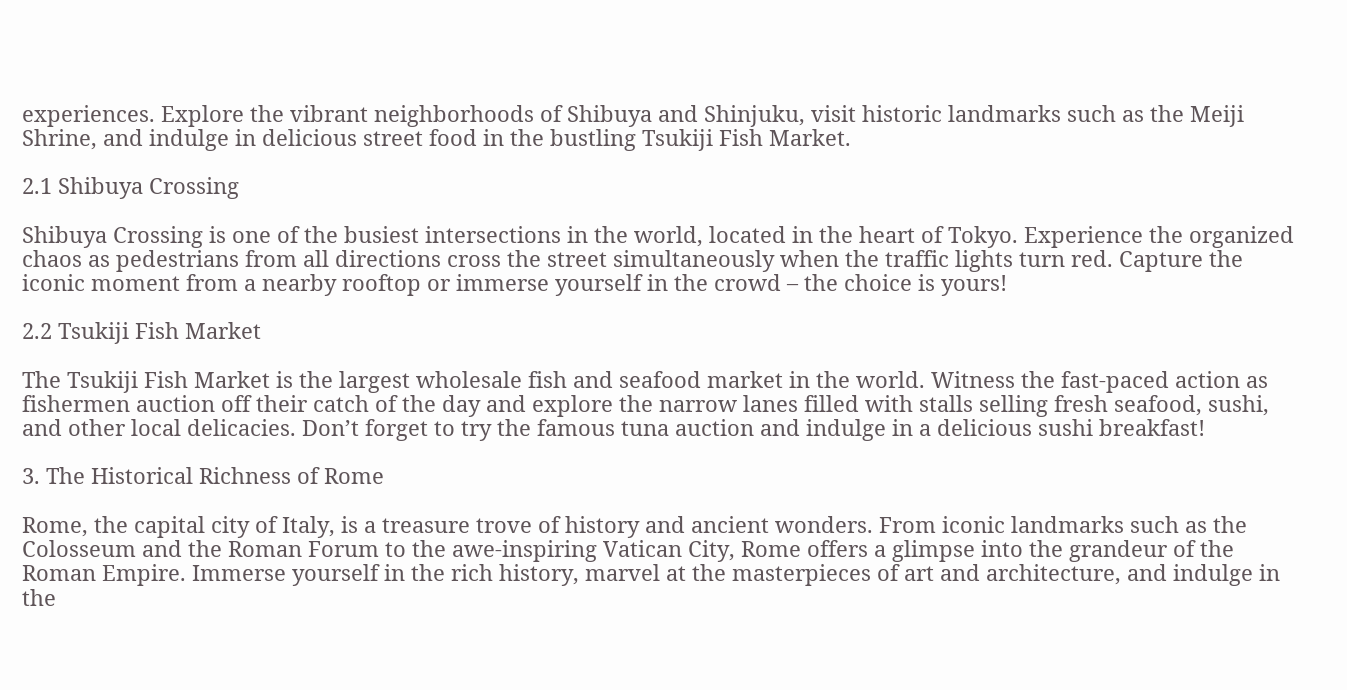experiences. Explore the vibrant neighborhoods of Shibuya and Shinjuku, visit historic landmarks such as the Meiji Shrine, and indulge in delicious street food in the bustling Tsukiji Fish Market.

2.1 Shibuya Crossing

Shibuya Crossing is one of the busiest intersections in the world, located in the heart of Tokyo. Experience the organized chaos as pedestrians from all directions cross the street simultaneously when the traffic lights turn red. Capture the iconic moment from a nearby rooftop or immerse yourself in the crowd – the choice is yours!

2.2 Tsukiji Fish Market

The Tsukiji Fish Market is the largest wholesale fish and seafood market in the world. Witness the fast-paced action as fishermen auction off their catch of the day and explore the narrow lanes filled with stalls selling fresh seafood, sushi, and other local delicacies. Don’t forget to try the famous tuna auction and indulge in a delicious sushi breakfast!

3. The Historical Richness of Rome

Rome, the capital city of Italy, is a treasure trove of history and ancient wonders. From iconic landmarks such as the Colosseum and the Roman Forum to the awe-inspiring Vatican City, Rome offers a glimpse into the grandeur of the Roman Empire. Immerse yourself in the rich history, marvel at the masterpieces of art and architecture, and indulge in the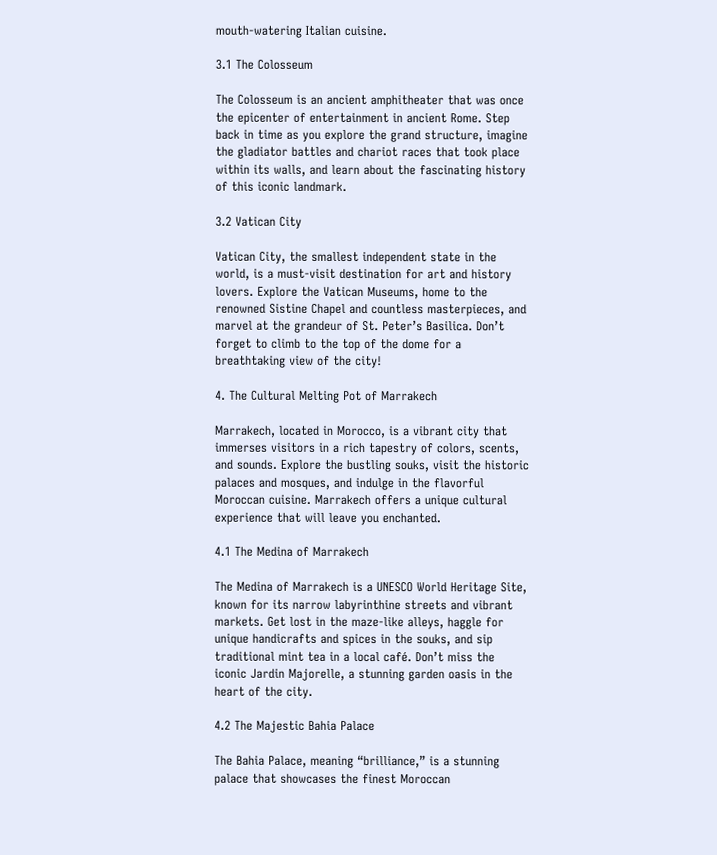mouth-watering Italian cuisine.

3.1 The Colosseum

The Colosseum is an ancient amphitheater that was once the epicenter of entertainment in ancient Rome. Step back in time as you explore the grand structure, imagine the gladiator battles and chariot races that took place within its walls, and learn about the fascinating history of this iconic landmark.

3.2 Vatican City

Vatican City, the smallest independent state in the world, is a must-visit destination for art and history lovers. Explore the Vatican Museums, home to the renowned Sistine Chapel and countless masterpieces, and marvel at the grandeur of St. Peter’s Basilica. Don’t forget to climb to the top of the dome for a breathtaking view of the city!

4. The Cultural Melting Pot of Marrakech

Marrakech, located in Morocco, is a vibrant city that immerses visitors in a rich tapestry of colors, scents, and sounds. Explore the bustling souks, visit the historic palaces and mosques, and indulge in the flavorful Moroccan cuisine. Marrakech offers a unique cultural experience that will leave you enchanted.

4.1 The Medina of Marrakech

The Medina of Marrakech is a UNESCO World Heritage Site, known for its narrow labyrinthine streets and vibrant markets. Get lost in the maze-like alleys, haggle for unique handicrafts and spices in the souks, and sip traditional mint tea in a local café. Don’t miss the iconic Jardin Majorelle, a stunning garden oasis in the heart of the city.

4.2 The Majestic Bahia Palace

The Bahia Palace, meaning “brilliance,” is a stunning palace that showcases the finest Moroccan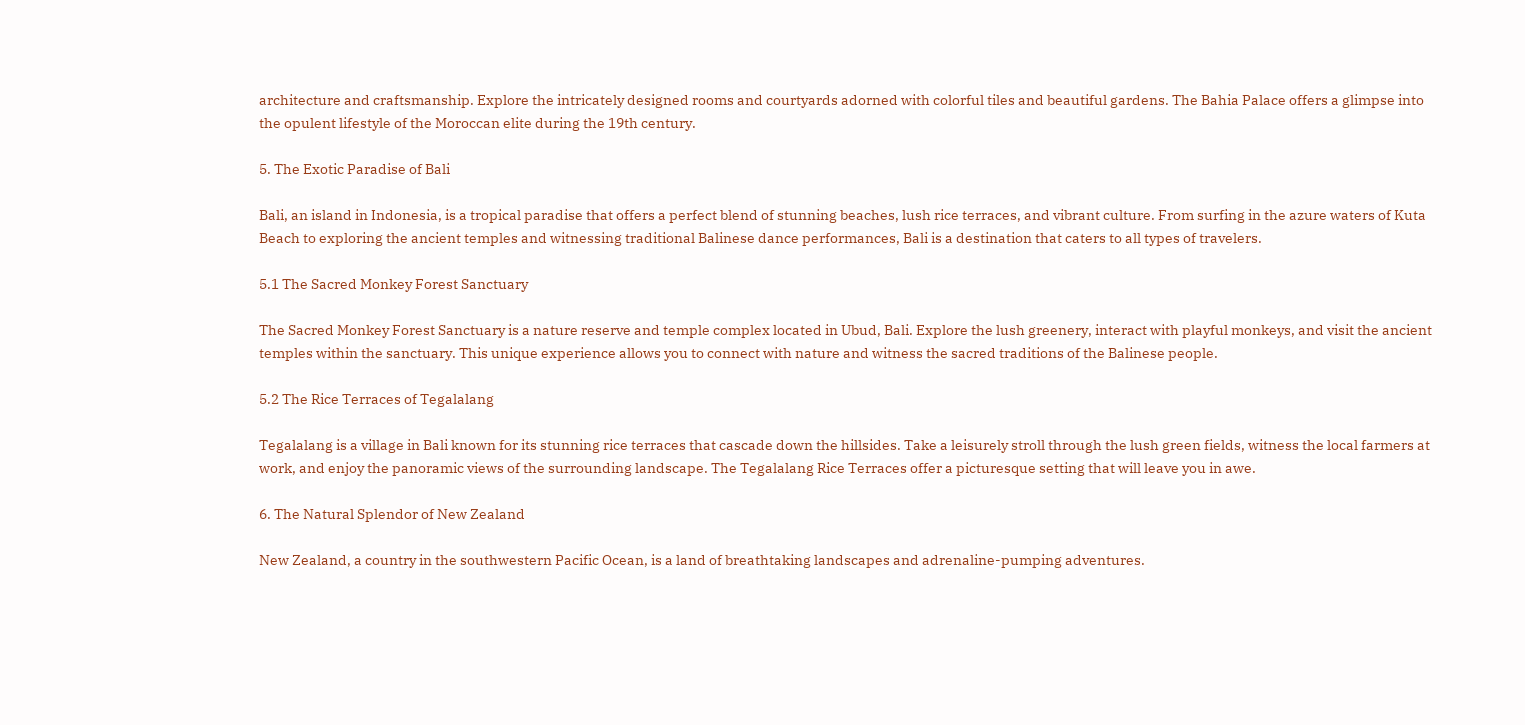architecture and craftsmanship. Explore the intricately designed rooms and courtyards adorned with colorful tiles and beautiful gardens. The Bahia Palace offers a glimpse into the opulent lifestyle of the Moroccan elite during the 19th century.

5. The Exotic Paradise of Bali

Bali, an island in Indonesia, is a tropical paradise that offers a perfect blend of stunning beaches, lush rice terraces, and vibrant culture. From surfing in the azure waters of Kuta Beach to exploring the ancient temples and witnessing traditional Balinese dance performances, Bali is a destination that caters to all types of travelers.

5.1 The Sacred Monkey Forest Sanctuary

The Sacred Monkey Forest Sanctuary is a nature reserve and temple complex located in Ubud, Bali. Explore the lush greenery, interact with playful monkeys, and visit the ancient temples within the sanctuary. This unique experience allows you to connect with nature and witness the sacred traditions of the Balinese people.

5.2 The Rice Terraces of Tegalalang

Tegalalang is a village in Bali known for its stunning rice terraces that cascade down the hillsides. Take a leisurely stroll through the lush green fields, witness the local farmers at work, and enjoy the panoramic views of the surrounding landscape. The Tegalalang Rice Terraces offer a picturesque setting that will leave you in awe.

6. The Natural Splendor of New Zealand

New Zealand, a country in the southwestern Pacific Ocean, is a land of breathtaking landscapes and adrenaline-pumping adventures.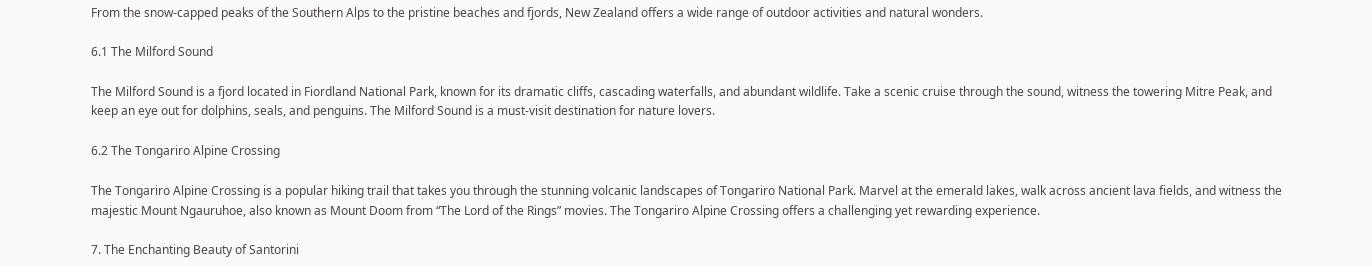From the snow-capped peaks of the Southern Alps to the pristine beaches and fjords, New Zealand offers a wide range of outdoor activities and natural wonders.

6.1 The Milford Sound

The Milford Sound is a fjord located in Fiordland National Park, known for its dramatic cliffs, cascading waterfalls, and abundant wildlife. Take a scenic cruise through the sound, witness the towering Mitre Peak, and keep an eye out for dolphins, seals, and penguins. The Milford Sound is a must-visit destination for nature lovers.

6.2 The Tongariro Alpine Crossing

The Tongariro Alpine Crossing is a popular hiking trail that takes you through the stunning volcanic landscapes of Tongariro National Park. Marvel at the emerald lakes, walk across ancient lava fields, and witness the majestic Mount Ngauruhoe, also known as Mount Doom from “The Lord of the Rings” movies. The Tongariro Alpine Crossing offers a challenging yet rewarding experience.

7. The Enchanting Beauty of Santorini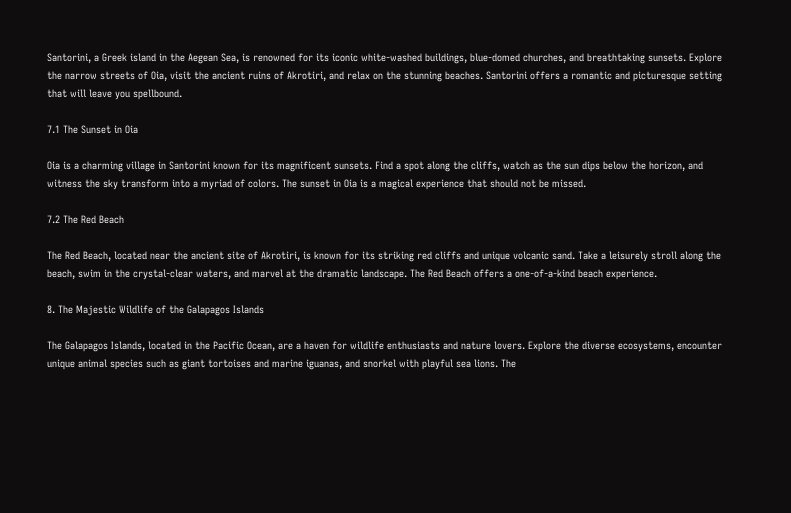Santorini, a Greek island in the Aegean Sea, is renowned for its iconic white-washed buildings, blue-domed churches, and breathtaking sunsets. Explore the narrow streets of Oia, visit the ancient ruins of Akrotiri, and relax on the stunning beaches. Santorini offers a romantic and picturesque setting that will leave you spellbound.

7.1 The Sunset in Oia

Oia is a charming village in Santorini known for its magnificent sunsets. Find a spot along the cliffs, watch as the sun dips below the horizon, and witness the sky transform into a myriad of colors. The sunset in Oia is a magical experience that should not be missed.

7.2 The Red Beach

The Red Beach, located near the ancient site of Akrotiri, is known for its striking red cliffs and unique volcanic sand. Take a leisurely stroll along the beach, swim in the crystal-clear waters, and marvel at the dramatic landscape. The Red Beach offers a one-of-a-kind beach experience.

8. The Majestic Wildlife of the Galapagos Islands

The Galapagos Islands, located in the Pacific Ocean, are a haven for wildlife enthusiasts and nature lovers. Explore the diverse ecosystems, encounter unique animal species such as giant tortoises and marine iguanas, and snorkel with playful sea lions. The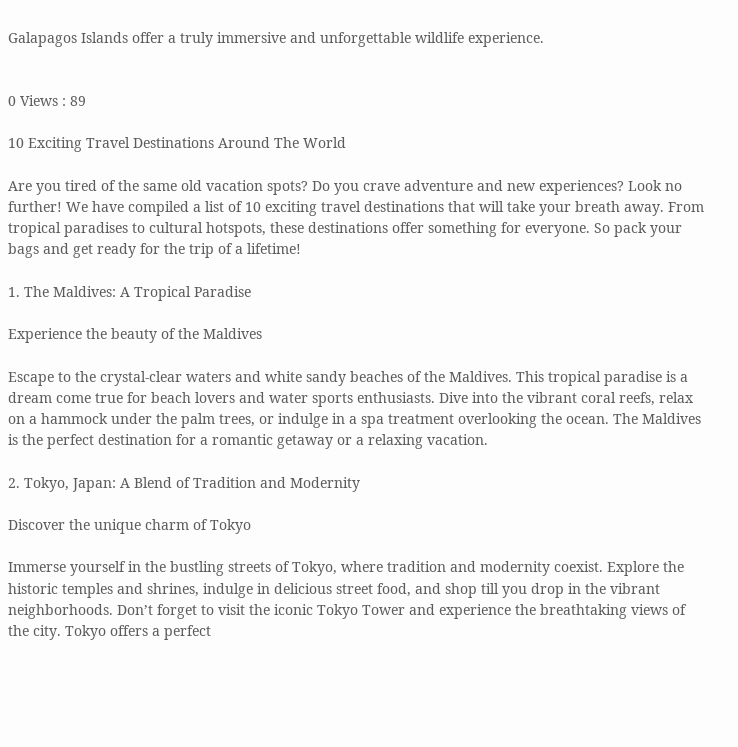Galapagos Islands offer a truly immersive and unforgettable wildlife experience.


0 Views : 89

10 Exciting Travel Destinations Around The World

Are you tired of the same old vacation spots? Do you crave adventure and new experiences? Look no further! We have compiled a list of 10 exciting travel destinations that will take your breath away. From tropical paradises to cultural hotspots, these destinations offer something for everyone. So pack your bags and get ready for the trip of a lifetime!

1. The Maldives: A Tropical Paradise

Experience the beauty of the Maldives

Escape to the crystal-clear waters and white sandy beaches of the Maldives. This tropical paradise is a dream come true for beach lovers and water sports enthusiasts. Dive into the vibrant coral reefs, relax on a hammock under the palm trees, or indulge in a spa treatment overlooking the ocean. The Maldives is the perfect destination for a romantic getaway or a relaxing vacation.

2. Tokyo, Japan: A Blend of Tradition and Modernity

Discover the unique charm of Tokyo

Immerse yourself in the bustling streets of Tokyo, where tradition and modernity coexist. Explore the historic temples and shrines, indulge in delicious street food, and shop till you drop in the vibrant neighborhoods. Don’t forget to visit the iconic Tokyo Tower and experience the breathtaking views of the city. Tokyo offers a perfect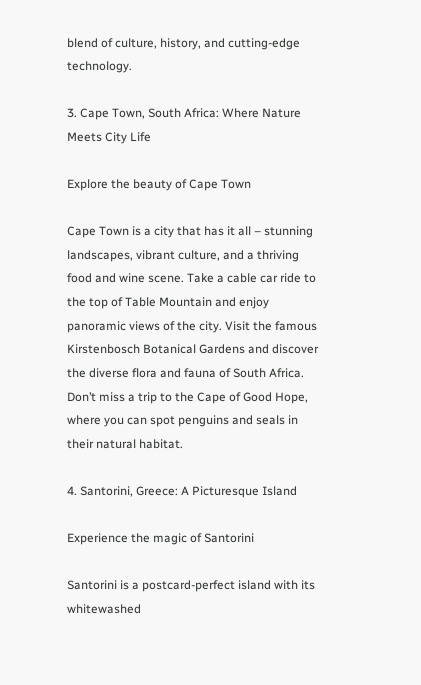blend of culture, history, and cutting-edge technology.

3. Cape Town, South Africa: Where Nature Meets City Life

Explore the beauty of Cape Town

Cape Town is a city that has it all – stunning landscapes, vibrant culture, and a thriving food and wine scene. Take a cable car ride to the top of Table Mountain and enjoy panoramic views of the city. Visit the famous Kirstenbosch Botanical Gardens and discover the diverse flora and fauna of South Africa. Don’t miss a trip to the Cape of Good Hope, where you can spot penguins and seals in their natural habitat.

4. Santorini, Greece: A Picturesque Island

Experience the magic of Santorini

Santorini is a postcard-perfect island with its whitewashed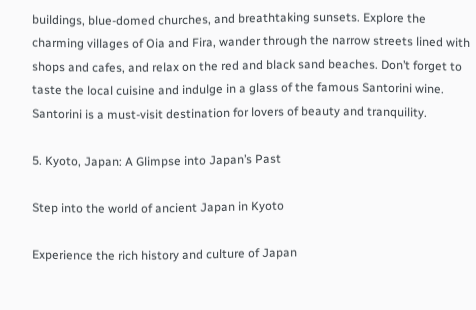buildings, blue-domed churches, and breathtaking sunsets. Explore the charming villages of Oia and Fira, wander through the narrow streets lined with shops and cafes, and relax on the red and black sand beaches. Don’t forget to taste the local cuisine and indulge in a glass of the famous Santorini wine. Santorini is a must-visit destination for lovers of beauty and tranquility.

5. Kyoto, Japan: A Glimpse into Japan’s Past

Step into the world of ancient Japan in Kyoto

Experience the rich history and culture of Japan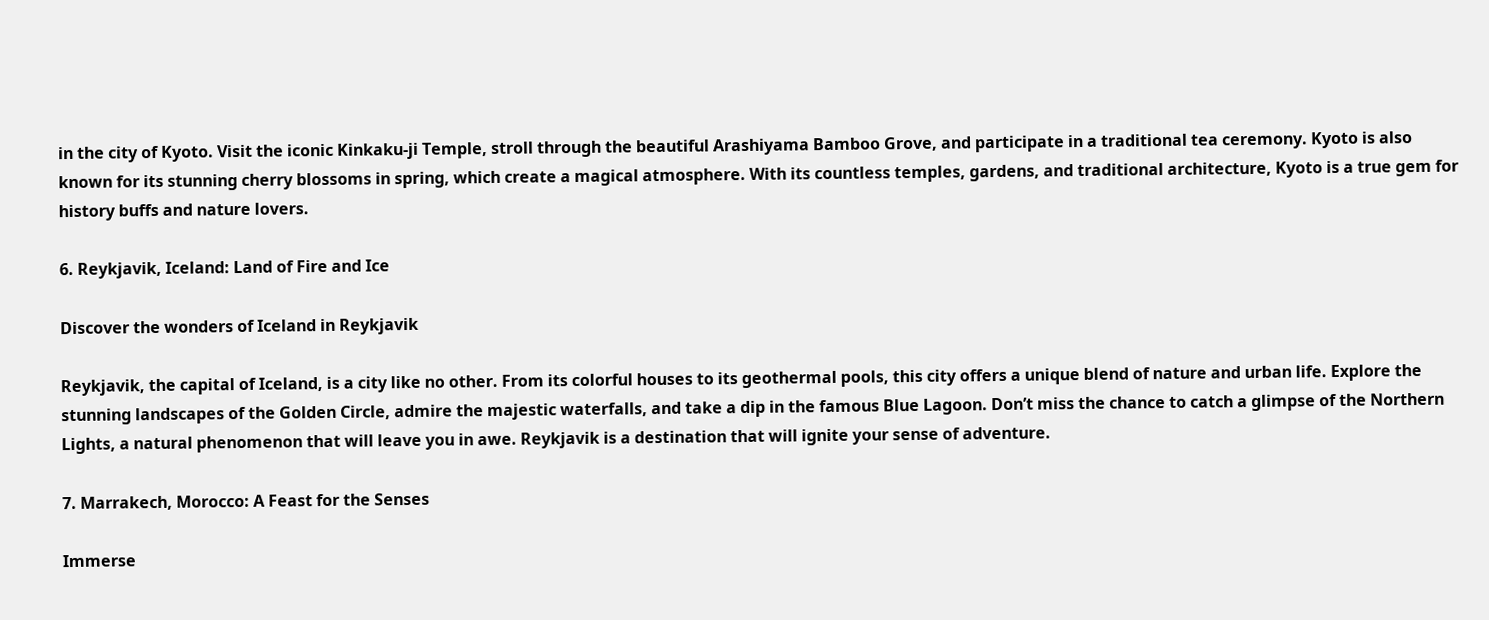in the city of Kyoto. Visit the iconic Kinkaku-ji Temple, stroll through the beautiful Arashiyama Bamboo Grove, and participate in a traditional tea ceremony. Kyoto is also known for its stunning cherry blossoms in spring, which create a magical atmosphere. With its countless temples, gardens, and traditional architecture, Kyoto is a true gem for history buffs and nature lovers.

6. Reykjavik, Iceland: Land of Fire and Ice

Discover the wonders of Iceland in Reykjavik

Reykjavik, the capital of Iceland, is a city like no other. From its colorful houses to its geothermal pools, this city offers a unique blend of nature and urban life. Explore the stunning landscapes of the Golden Circle, admire the majestic waterfalls, and take a dip in the famous Blue Lagoon. Don’t miss the chance to catch a glimpse of the Northern Lights, a natural phenomenon that will leave you in awe. Reykjavik is a destination that will ignite your sense of adventure.

7. Marrakech, Morocco: A Feast for the Senses

Immerse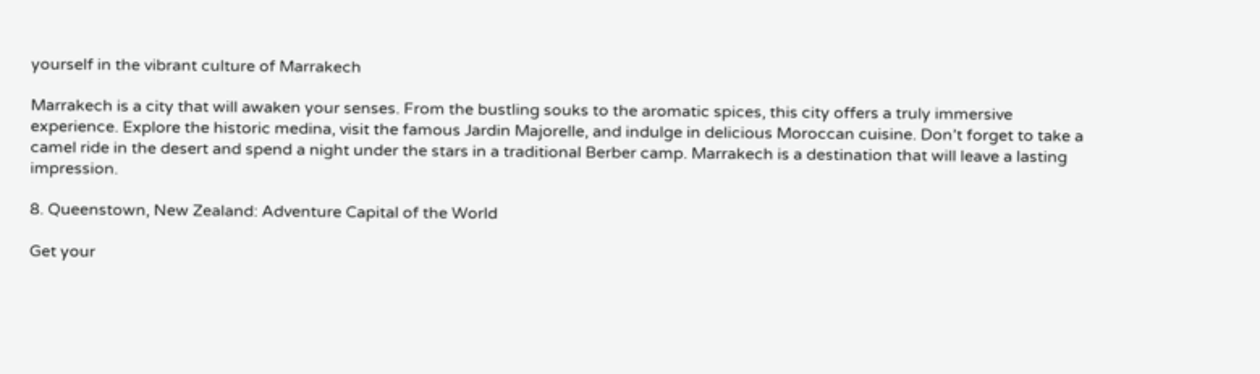yourself in the vibrant culture of Marrakech

Marrakech is a city that will awaken your senses. From the bustling souks to the aromatic spices, this city offers a truly immersive experience. Explore the historic medina, visit the famous Jardin Majorelle, and indulge in delicious Moroccan cuisine. Don’t forget to take a camel ride in the desert and spend a night under the stars in a traditional Berber camp. Marrakech is a destination that will leave a lasting impression.

8. Queenstown, New Zealand: Adventure Capital of the World

Get your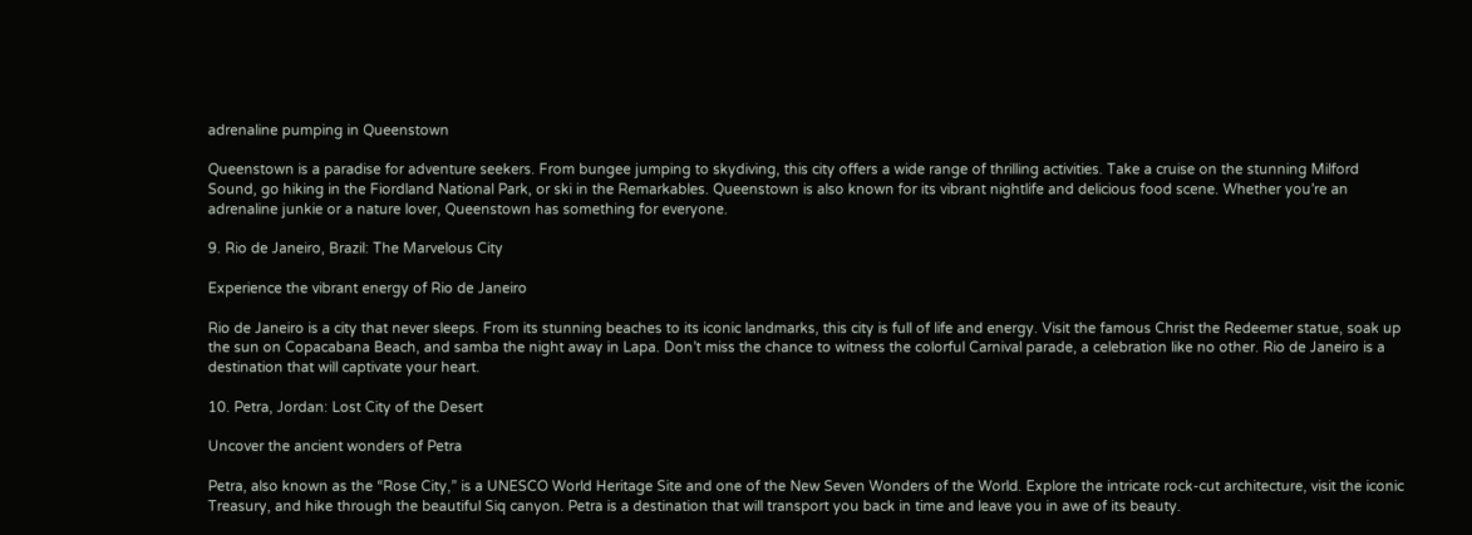adrenaline pumping in Queenstown

Queenstown is a paradise for adventure seekers. From bungee jumping to skydiving, this city offers a wide range of thrilling activities. Take a cruise on the stunning Milford Sound, go hiking in the Fiordland National Park, or ski in the Remarkables. Queenstown is also known for its vibrant nightlife and delicious food scene. Whether you’re an adrenaline junkie or a nature lover, Queenstown has something for everyone.

9. Rio de Janeiro, Brazil: The Marvelous City

Experience the vibrant energy of Rio de Janeiro

Rio de Janeiro is a city that never sleeps. From its stunning beaches to its iconic landmarks, this city is full of life and energy. Visit the famous Christ the Redeemer statue, soak up the sun on Copacabana Beach, and samba the night away in Lapa. Don’t miss the chance to witness the colorful Carnival parade, a celebration like no other. Rio de Janeiro is a destination that will captivate your heart.

10. Petra, Jordan: Lost City of the Desert

Uncover the ancient wonders of Petra

Petra, also known as the “Rose City,” is a UNESCO World Heritage Site and one of the New Seven Wonders of the World. Explore the intricate rock-cut architecture, visit the iconic Treasury, and hike through the beautiful Siq canyon. Petra is a destination that will transport you back in time and leave you in awe of its beauty.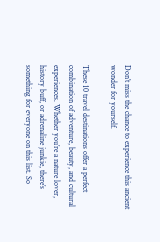Don’t miss the chance to experience this ancient wonder for yourself.

These 10 travel destinations offer a perfect combination of adventure, beauty, and cultural experiences. Whether you’re a nature lover, history buff, or adrenaline junkie, there’s something for everyone on this list. So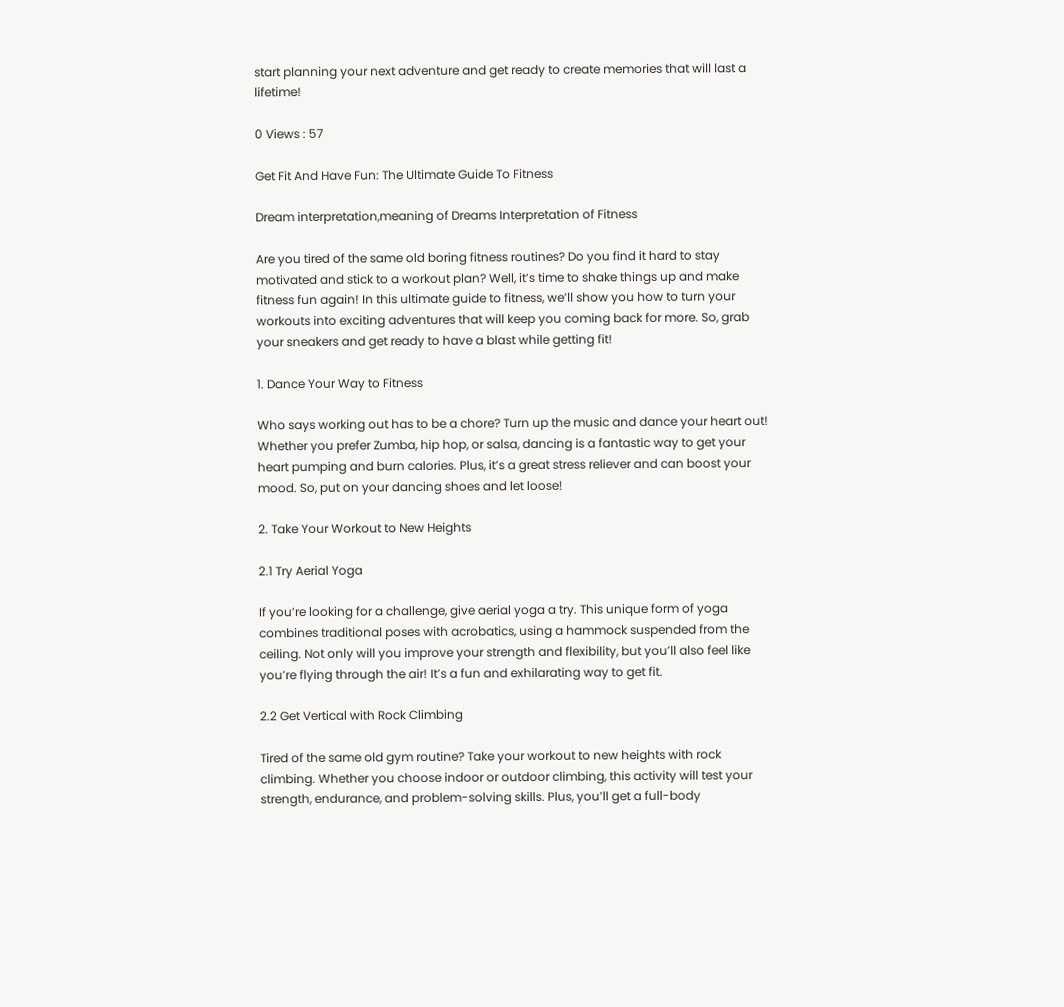start planning your next adventure and get ready to create memories that will last a lifetime!

0 Views : 57

Get Fit And Have Fun: The Ultimate Guide To Fitness

Dream interpretation,meaning of Dreams Interpretation of Fitness

Are you tired of the same old boring fitness routines? Do you find it hard to stay motivated and stick to a workout plan? Well, it’s time to shake things up and make fitness fun again! In this ultimate guide to fitness, we’ll show you how to turn your workouts into exciting adventures that will keep you coming back for more. So, grab your sneakers and get ready to have a blast while getting fit!

1. Dance Your Way to Fitness

Who says working out has to be a chore? Turn up the music and dance your heart out! Whether you prefer Zumba, hip hop, or salsa, dancing is a fantastic way to get your heart pumping and burn calories. Plus, it’s a great stress reliever and can boost your mood. So, put on your dancing shoes and let loose!

2. Take Your Workout to New Heights

2.1 Try Aerial Yoga

If you’re looking for a challenge, give aerial yoga a try. This unique form of yoga combines traditional poses with acrobatics, using a hammock suspended from the ceiling. Not only will you improve your strength and flexibility, but you’ll also feel like you’re flying through the air! It’s a fun and exhilarating way to get fit.

2.2 Get Vertical with Rock Climbing

Tired of the same old gym routine? Take your workout to new heights with rock climbing. Whether you choose indoor or outdoor climbing, this activity will test your strength, endurance, and problem-solving skills. Plus, you’ll get a full-body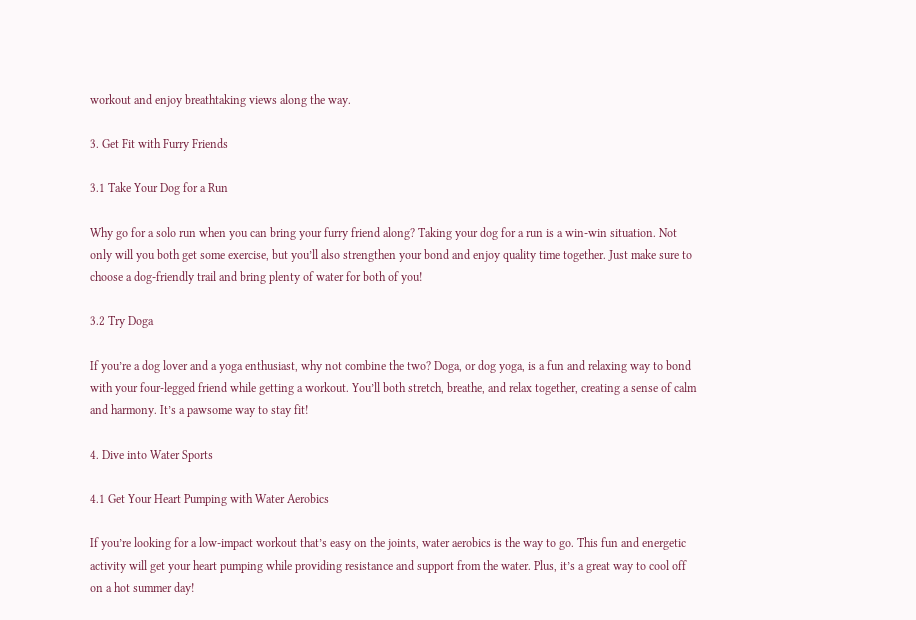workout and enjoy breathtaking views along the way.

3. Get Fit with Furry Friends

3.1 Take Your Dog for a Run

Why go for a solo run when you can bring your furry friend along? Taking your dog for a run is a win-win situation. Not only will you both get some exercise, but you’ll also strengthen your bond and enjoy quality time together. Just make sure to choose a dog-friendly trail and bring plenty of water for both of you!

3.2 Try Doga

If you’re a dog lover and a yoga enthusiast, why not combine the two? Doga, or dog yoga, is a fun and relaxing way to bond with your four-legged friend while getting a workout. You’ll both stretch, breathe, and relax together, creating a sense of calm and harmony. It’s a pawsome way to stay fit!

4. Dive into Water Sports

4.1 Get Your Heart Pumping with Water Aerobics

If you’re looking for a low-impact workout that’s easy on the joints, water aerobics is the way to go. This fun and energetic activity will get your heart pumping while providing resistance and support from the water. Plus, it’s a great way to cool off on a hot summer day!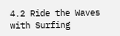4.2 Ride the Waves with Surfing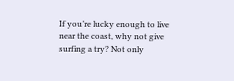If you’re lucky enough to live near the coast, why not give surfing a try? Not only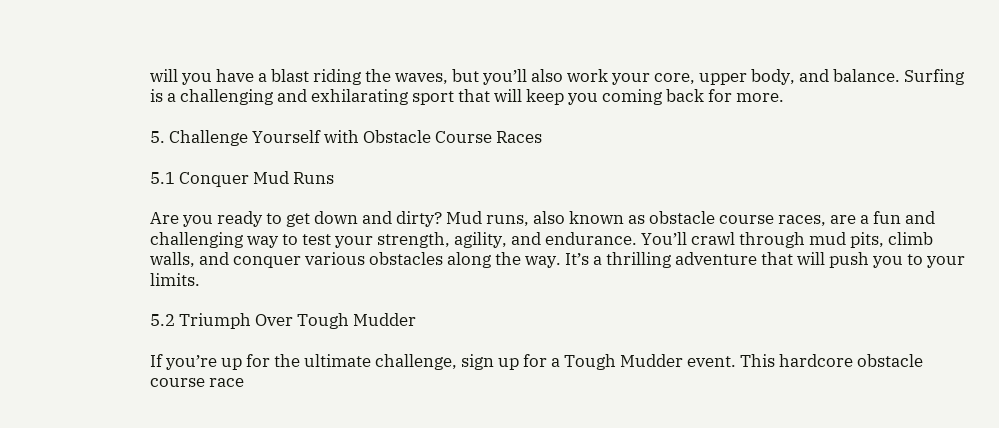will you have a blast riding the waves, but you’ll also work your core, upper body, and balance. Surfing is a challenging and exhilarating sport that will keep you coming back for more.

5. Challenge Yourself with Obstacle Course Races

5.1 Conquer Mud Runs

Are you ready to get down and dirty? Mud runs, also known as obstacle course races, are a fun and challenging way to test your strength, agility, and endurance. You’ll crawl through mud pits, climb walls, and conquer various obstacles along the way. It’s a thrilling adventure that will push you to your limits.

5.2 Triumph Over Tough Mudder

If you’re up for the ultimate challenge, sign up for a Tough Mudder event. This hardcore obstacle course race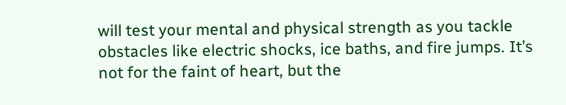will test your mental and physical strength as you tackle obstacles like electric shocks, ice baths, and fire jumps. It’s not for the faint of heart, but the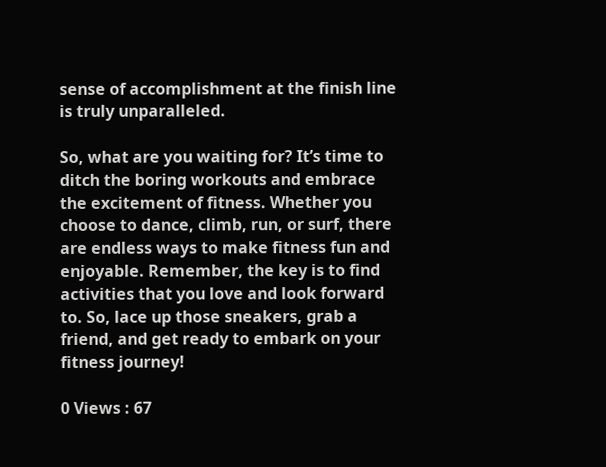sense of accomplishment at the finish line is truly unparalleled.

So, what are you waiting for? It’s time to ditch the boring workouts and embrace the excitement of fitness. Whether you choose to dance, climb, run, or surf, there are endless ways to make fitness fun and enjoyable. Remember, the key is to find activities that you love and look forward to. So, lace up those sneakers, grab a friend, and get ready to embark on your fitness journey!

0 Views : 67